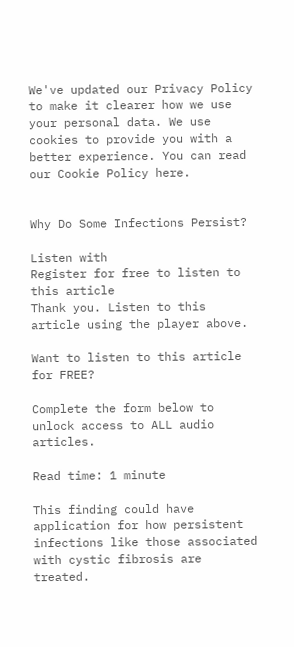We've updated our Privacy Policy to make it clearer how we use your personal data. We use cookies to provide you with a better experience. You can read our Cookie Policy here.


Why Do Some Infections Persist?

Listen with
Register for free to listen to this article
Thank you. Listen to this article using the player above.

Want to listen to this article for FREE?

Complete the form below to unlock access to ALL audio articles.

Read time: 1 minute

This finding could have application for how persistent infections like those associated with cystic fibrosis are treated.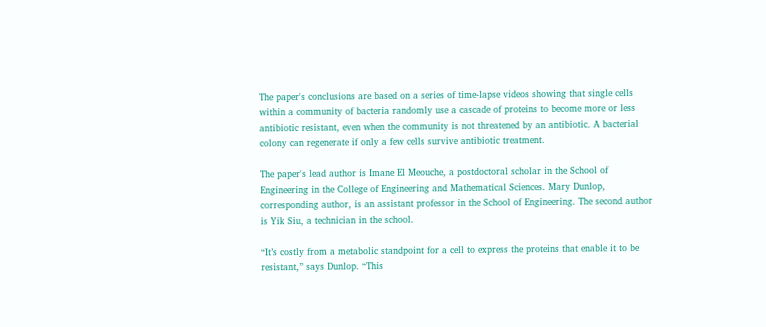The paper's conclusions are based on a series of time-lapse videos showing that single cells within a community of bacteria randomly use a cascade of proteins to become more or less antibiotic resistant, even when the community is not threatened by an antibiotic. A bacterial colony can regenerate if only a few cells survive antibiotic treatment.

The paper's lead author is Imane El Meouche, a postdoctoral scholar in the School of Engineering in the College of Engineering and Mathematical Sciences. Mary Dunlop, corresponding author, is an assistant professor in the School of Engineering. The second author is Yik Siu, a technician in the school.

“It’s costly from a metabolic standpoint for a cell to express the proteins that enable it to be resistant,” says Dunlop. “This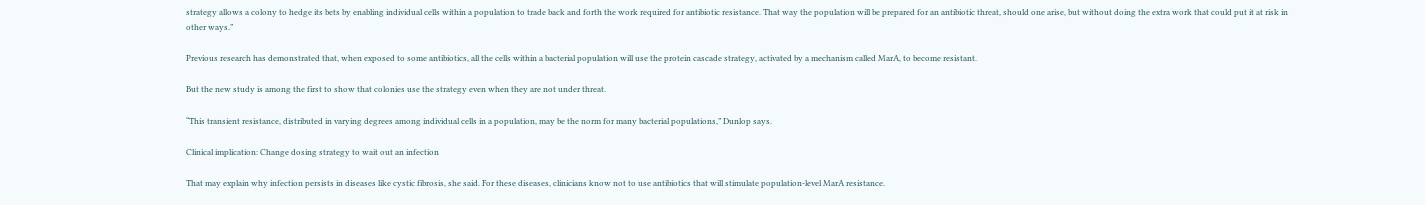strategy allows a colony to hedge its bets by enabling individual cells within a population to trade back and forth the work required for antibiotic resistance. That way the population will be prepared for an antibiotic threat, should one arise, but without doing the extra work that could put it at risk in other ways.”

Previous research has demonstrated that, when exposed to some antibiotics, all the cells within a bacterial population will use the protein cascade strategy, activated by a mechanism called MarA, to become resistant.

But the new study is among the first to show that colonies use the strategy even when they are not under threat.

“This transient resistance, distributed in varying degrees among individual cells in a population, may be the norm for many bacterial populations,” Dunlop says.

Clinical implication: Change dosing strategy to wait out an infection

That may explain why infection persists in diseases like cystic fibrosis, she said. For these diseases, clinicians know not to use antibiotics that will stimulate population-level MarA resistance.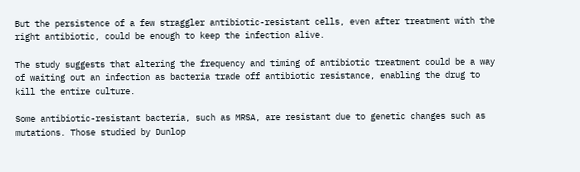But the persistence of a few straggler antibiotic-resistant cells, even after treatment with the right antibiotic, could be enough to keep the infection alive.

The study suggests that altering the frequency and timing of antibiotic treatment could be a way of waiting out an infection as bacteria trade off antibiotic resistance, enabling the drug to kill the entire culture.

Some antibiotic-resistant bacteria, such as MRSA, are resistant due to genetic changes such as mutations. Those studied by Dunlop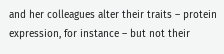and her colleagues alter their traits – protein expression, for instance – but not their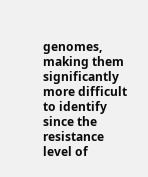genomes, making them significantly more difficult to identify since the resistance level of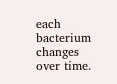each bacterium changes over time.